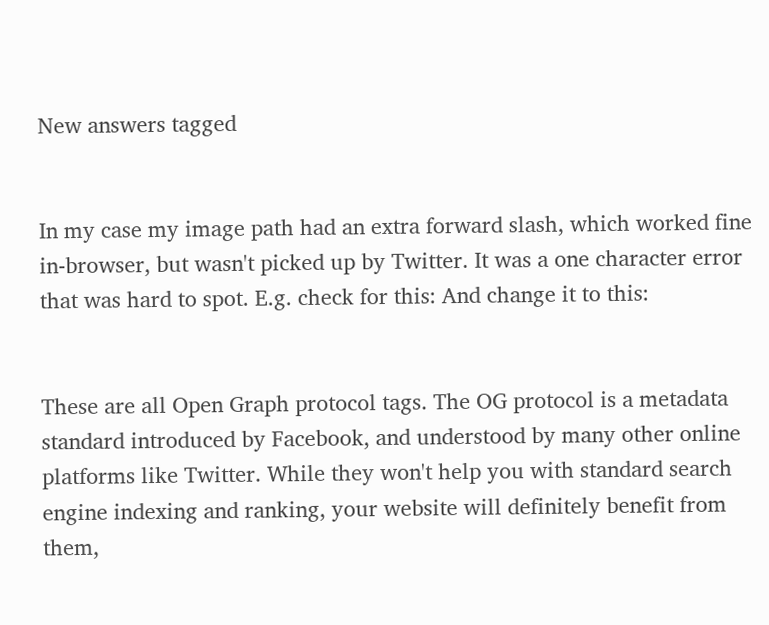New answers tagged


In my case my image path had an extra forward slash, which worked fine in-browser, but wasn't picked up by Twitter. It was a one character error that was hard to spot. E.g. check for this: And change it to this:


These are all Open Graph protocol tags. The OG protocol is a metadata standard introduced by Facebook, and understood by many other online platforms like Twitter. While they won't help you with standard search engine indexing and ranking, your website will definitely benefit from them,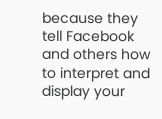because they tell Facebook and others how to interpret and display your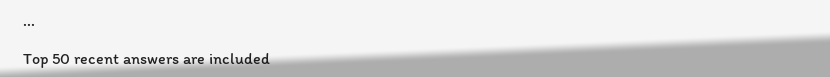...

Top 50 recent answers are included